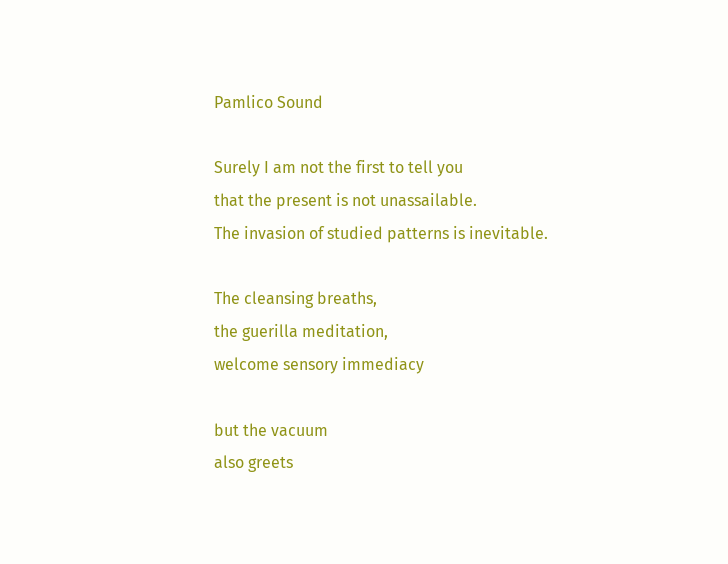Pamlico Sound

Surely I am not the first to tell you
that the present is not unassailable.
The invasion of studied patterns is inevitable.

The cleansing breaths,
the guerilla meditation,
welcome sensory immediacy

but the vacuum
also greets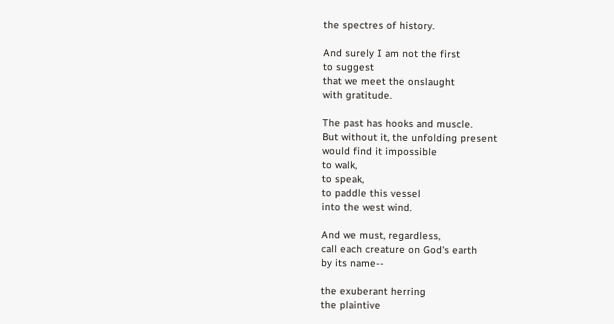the spectres of history.

And surely I am not the first
to suggest
that we meet the onslaught
with gratitude.

The past has hooks and muscle.
But without it, the unfolding present
would find it impossible
to walk,
to speak,
to paddle this vessel
into the west wind.

And we must, regardless,
call each creature on God's earth
by its name--

the exuberant herring
the plaintive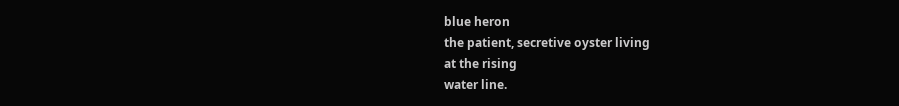blue heron
the patient, secretive oyster living
at the rising
water line.